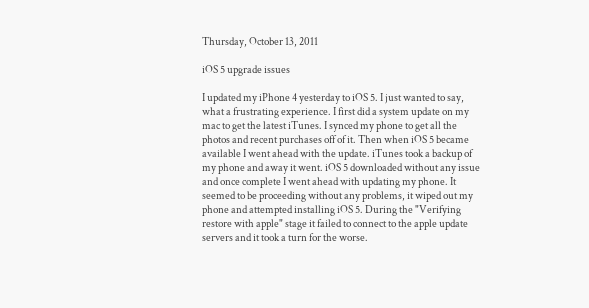Thursday, October 13, 2011

iOS 5 upgrade issues

I updated my iPhone 4 yesterday to iOS 5. I just wanted to say, what a frustrating experience. I first did a system update on my mac to get the latest iTunes. I synced my phone to get all the photos and recent purchases off of it. Then when iOS 5 became available I went ahead with the update. iTunes took a backup of my phone and away it went. iOS 5 downloaded without any issue and once complete I went ahead with updating my phone. It seemed to be proceeding without any problems, it wiped out my phone and attempted installing iOS 5. During the "Verifying restore with apple" stage it failed to connect to the apple update servers and it took a turn for the worse.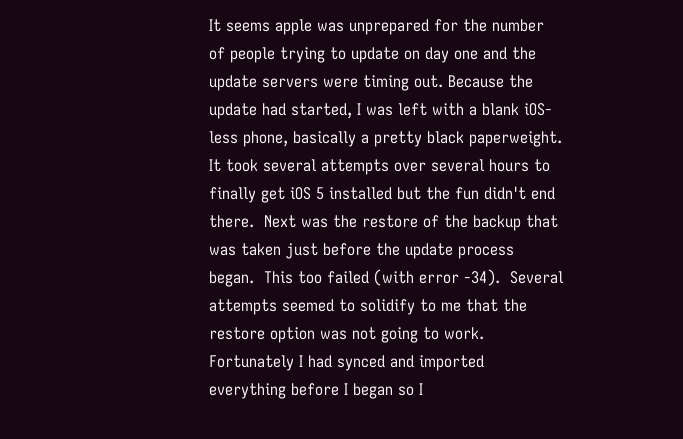It seems apple was unprepared for the number of people trying to update on day one and the update servers were timing out. Because the update had started, I was left with a blank iOS-less phone, basically a pretty black paperweight. It took several attempts over several hours to finally get iOS 5 installed but the fun didn't end there.  Next was the restore of the backup that was taken just before the update process began.  This too failed (with error -34).  Several attempts seemed to solidify to me that the restore option was not going to work.  Fortunately I had synced and imported everything before I began so I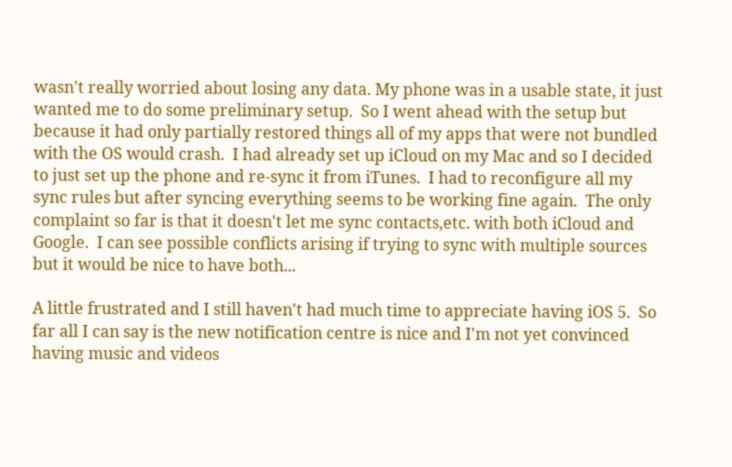wasn't really worried about losing any data. My phone was in a usable state, it just wanted me to do some preliminary setup.  So I went ahead with the setup but because it had only partially restored things all of my apps that were not bundled with the OS would crash.  I had already set up iCloud on my Mac and so I decided to just set up the phone and re-sync it from iTunes.  I had to reconfigure all my sync rules but after syncing everything seems to be working fine again.  The only complaint so far is that it doesn't let me sync contacts,etc. with both iCloud and Google.  I can see possible conflicts arising if trying to sync with multiple sources but it would be nice to have both...

A little frustrated and I still haven't had much time to appreciate having iOS 5.  So far all I can say is the new notification centre is nice and I'm not yet convinced having music and videos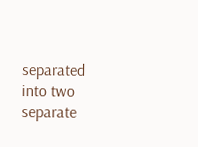separated into two separate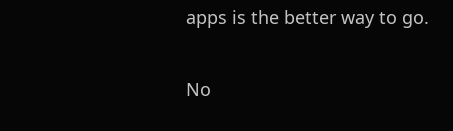apps is the better way to go.

No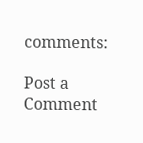comments:

Post a Comment